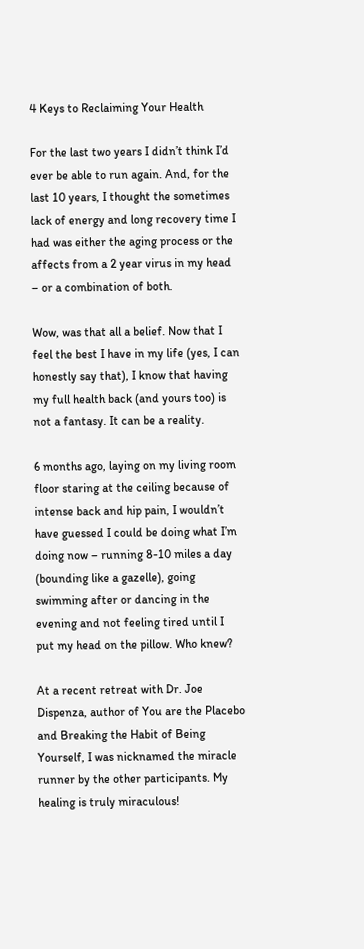4 Keys to Reclaiming Your Health

For the last two years I didn’t think I’d ever be able to run again. And, for the last 10 years, I thought the sometimes lack of energy and long recovery time I had was either the aging process or the affects from a 2 year virus in my head – or a combination of both.

Wow, was that all a belief. Now that I feel the best I have in my life (yes, I can honestly say that), I know that having my full health back (and yours too) is not a fantasy. It can be a reality.

6 months ago, laying on my living room floor staring at the ceiling because of intense back and hip pain, I wouldn’t have guessed I could be doing what I’m doing now – running 8-10 miles a day (bounding like a gazelle), going swimming after or dancing in the evening and not feeling tired until I put my head on the pillow. Who knew?

At a recent retreat with Dr. Joe Dispenza, author of You are the Placebo and Breaking the Habit of Being Yourself, I was nicknamed the miracle runner by the other participants. My healing is truly miraculous!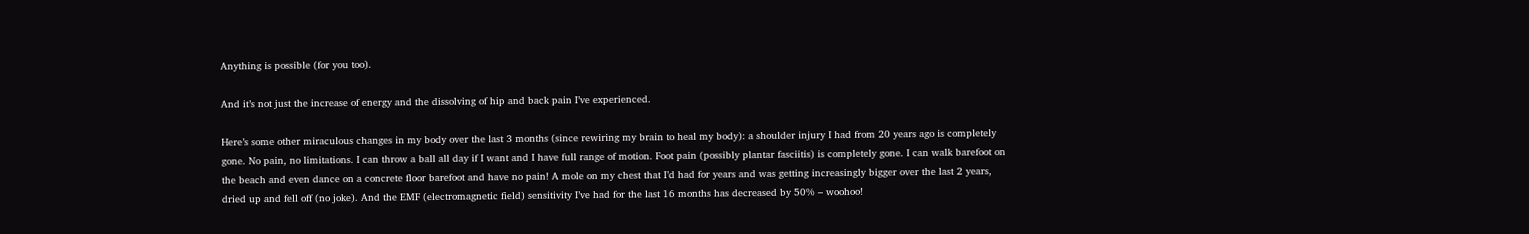Anything is possible (for you too).

And it’s not just the increase of energy and the dissolving of hip and back pain I’ve experienced.

Here’s some other miraculous changes in my body over the last 3 months (since rewiring my brain to heal my body): a shoulder injury I had from 20 years ago is completely gone. No pain, no limitations. I can throw a ball all day if I want and I have full range of motion. Foot pain (possibly plantar fasciitis) is completely gone. I can walk barefoot on the beach and even dance on a concrete floor barefoot and have no pain! A mole on my chest that I’d had for years and was getting increasingly bigger over the last 2 years, dried up and fell off (no joke). And the EMF (electromagnetic field) sensitivity I’ve had for the last 16 months has decreased by 50% – woohoo!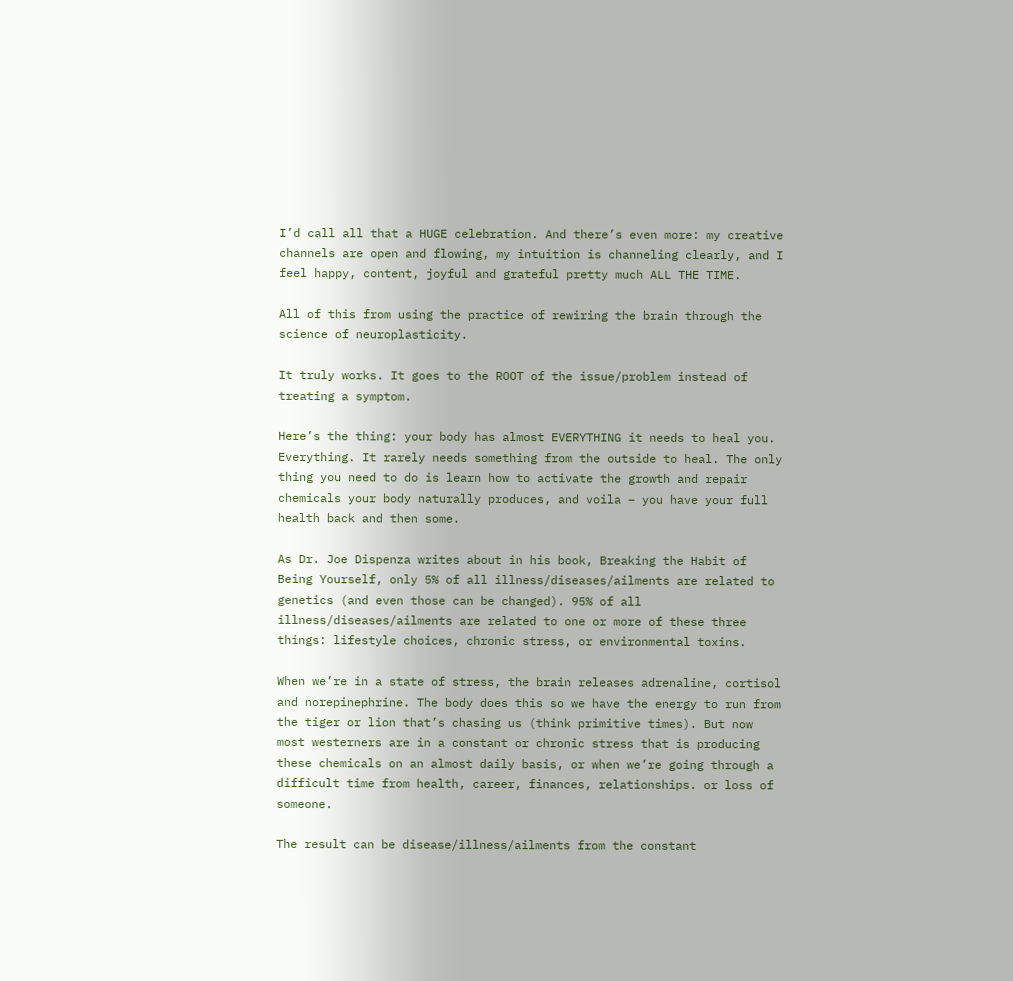I’d call all that a HUGE celebration. And there’s even more: my creative channels are open and flowing, my intuition is channeling clearly, and I feel happy, content, joyful and grateful pretty much ALL THE TIME.

All of this from using the practice of rewiring the brain through the science of neuroplasticity.

It truly works. It goes to the ROOT of the issue/problem instead of treating a symptom.

Here’s the thing: your body has almost EVERYTHING it needs to heal you. Everything. It rarely needs something from the outside to heal. The only thing you need to do is learn how to activate the growth and repair chemicals your body naturally produces, and voila – you have your full health back and then some.

As Dr. Joe Dispenza writes about in his book, Breaking the Habit of Being Yourself, only 5% of all illness/diseases/ailments are related to genetics (and even those can be changed). 95% of all illness/diseases/ailments are related to one or more of these three things: lifestyle choices, chronic stress, or environmental toxins.

When we’re in a state of stress, the brain releases adrenaline, cortisol and norepinephrine. The body does this so we have the energy to run from the tiger or lion that’s chasing us (think primitive times). But now most westerners are in a constant or chronic stress that is producing these chemicals on an almost daily basis, or when we’re going through a difficult time from health, career, finances, relationships. or loss of someone.

The result can be disease/illness/ailments from the constant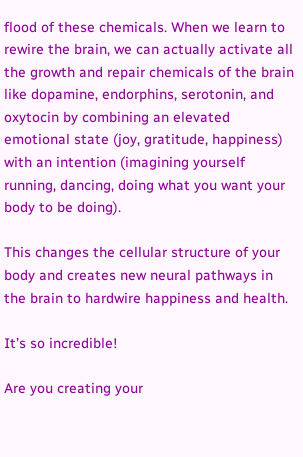flood of these chemicals. When we learn to rewire the brain, we can actually activate all the growth and repair chemicals of the brain like dopamine, endorphins, serotonin, and oxytocin by combining an elevated emotional state (joy, gratitude, happiness) with an intention (imagining yourself running, dancing, doing what you want your body to be doing).

This changes the cellular structure of your body and creates new neural pathways in the brain to hardwire happiness and health.

It’s so incredible!

Are you creating your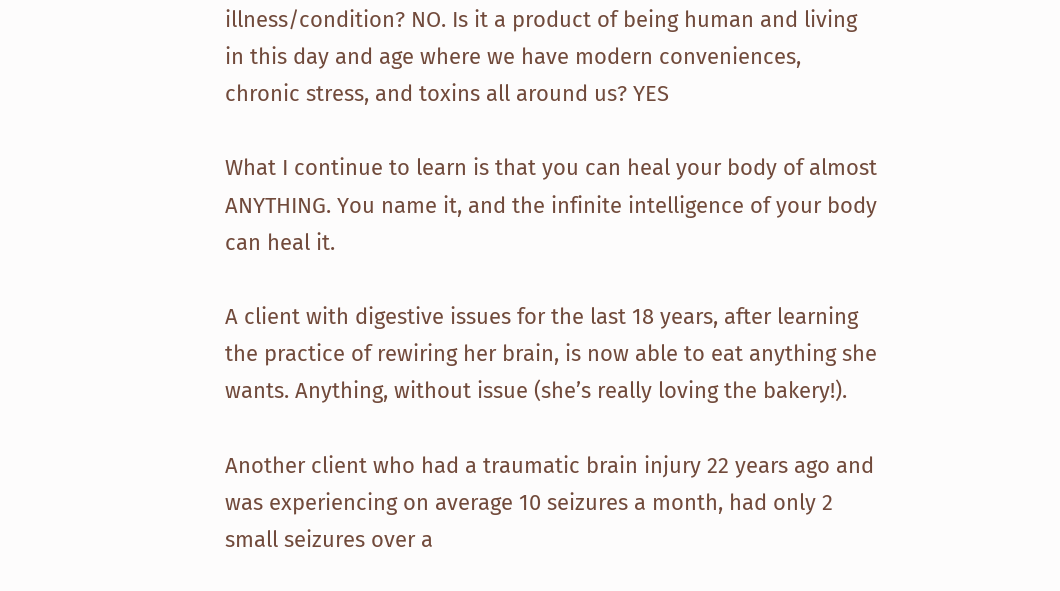illness/condition? NO. Is it a product of being human and living in this day and age where we have modern conveniences, chronic stress, and toxins all around us? YES

What I continue to learn is that you can heal your body of almost ANYTHING. You name it, and the infinite intelligence of your body can heal it.

A client with digestive issues for the last 18 years, after learning the practice of rewiring her brain, is now able to eat anything she wants. Anything, without issue (she’s really loving the bakery!).

Another client who had a traumatic brain injury 22 years ago and was experiencing on average 10 seizures a month, had only 2 small seizures over a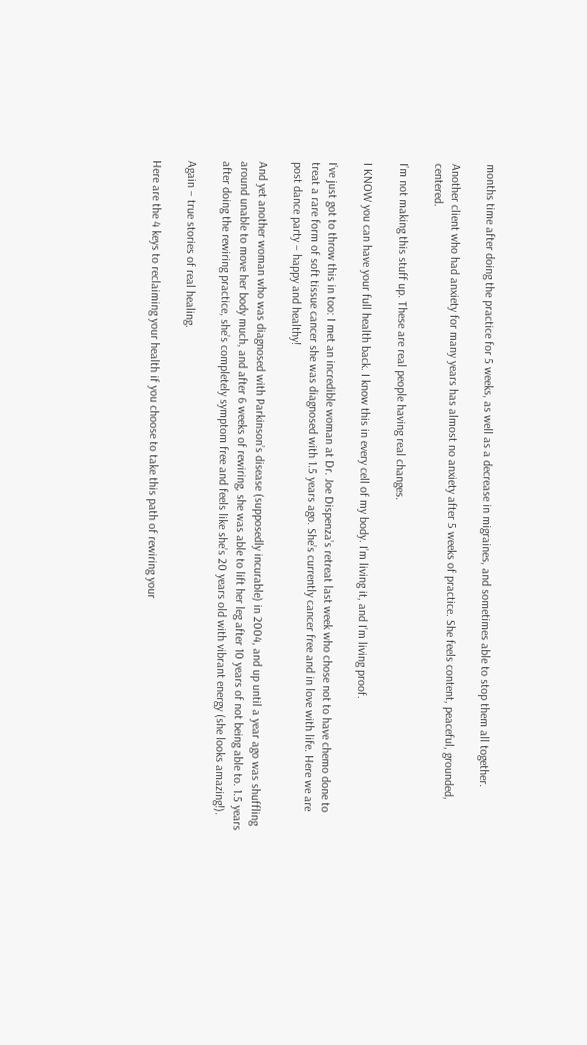months time after doing the practice for 5 weeks, as well as a decrease in migraines, and sometimes able to stop them all together.

Another client who had anxiety for many years has almost no anxiety after 5 weeks of practice. She feels content, peaceful, grounded, centered.

I’m not making this stuff up. These are real people having real changes.

I KNOW you can have your full health back. I know this in every cell of my body. I’m living it, and I’m living proof.

I’ve just got to throw this in too: I met an incredible woman at Dr. Joe Dispenza’s retreat last week who chose not to have chemo done to treat a rare form of soft tissue cancer she was diagnosed with 1.5 years ago. She’s currently cancer free and in love with life. Here we are post dance party – happy and healthy!

And yet another woman who was diagnosed with Parkinson’s disease (supposedly incurable) in 2004, and up until a year ago was shuffling around unable to move her body much, and after 6 weeks of rewiring, she was able to lift her leg after 10 years of not being able to. 1.5 years after doing the rewiring practice, she’s completely symptom free and feels like she’s 20 years old with vibrant energy (she looks amazing!).

Again – true stories of real healing.

Here are the 4 keys to reclaiming your health if you choose to take this path of rewiring your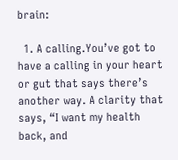brain:

  1. A calling.You’ve got to have a calling in your heart or gut that says there’s another way. A clarity that says, “I want my health back, and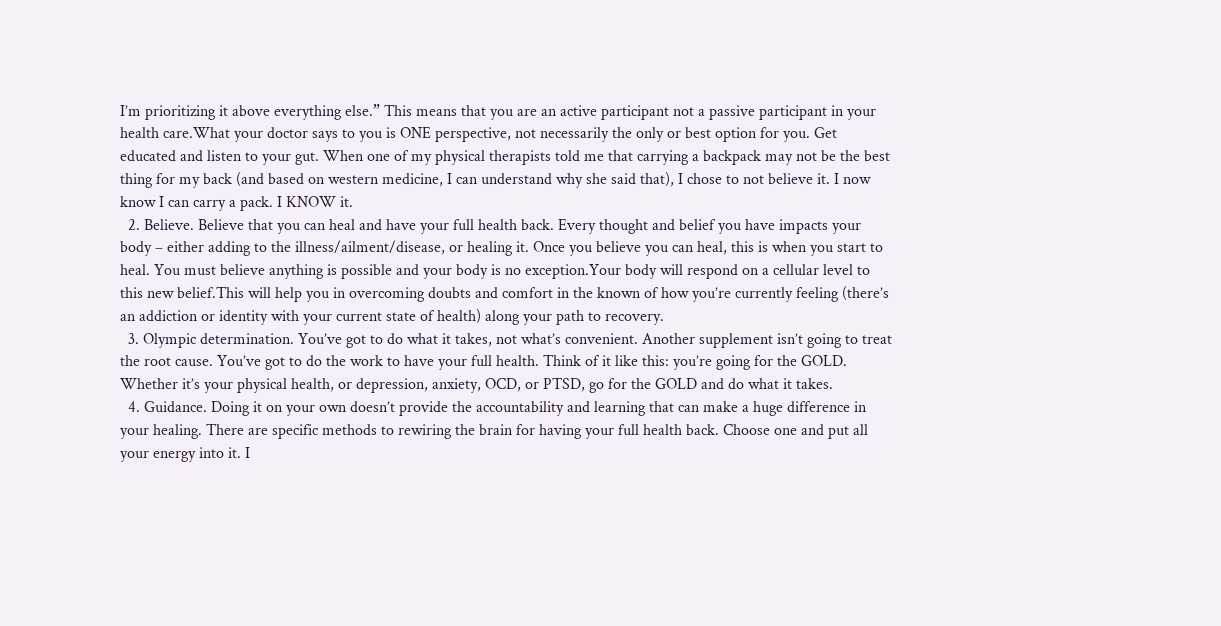I’m prioritizing it above everything else.” This means that you are an active participant not a passive participant in your health care.What your doctor says to you is ONE perspective, not necessarily the only or best option for you. Get educated and listen to your gut. When one of my physical therapists told me that carrying a backpack may not be the best thing for my back (and based on western medicine, I can understand why she said that), I chose to not believe it. I now know I can carry a pack. I KNOW it.
  2. Believe. Believe that you can heal and have your full health back. Every thought and belief you have impacts your body – either adding to the illness/ailment/disease, or healing it. Once you believe you can heal, this is when you start to heal. You must believe anything is possible and your body is no exception.Your body will respond on a cellular level to this new belief.This will help you in overcoming doubts and comfort in the known of how you’re currently feeling (there’s an addiction or identity with your current state of health) along your path to recovery.
  3. Olympic determination. You’ve got to do what it takes, not what’s convenient. Another supplement isn’t going to treat the root cause. You’ve got to do the work to have your full health. Think of it like this: you’re going for the GOLD. Whether it’s your physical health, or depression, anxiety, OCD, or PTSD, go for the GOLD and do what it takes.
  4. Guidance. Doing it on your own doesn’t provide the accountability and learning that can make a huge difference in your healing. There are specific methods to rewiring the brain for having your full health back. Choose one and put all your energy into it. I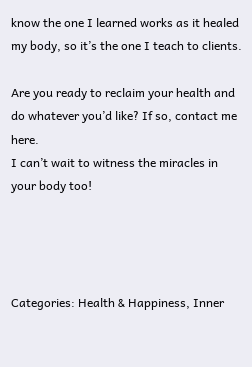know the one I learned works as it healed my body, so it’s the one I teach to clients.

Are you ready to reclaim your health and do whatever you’d like? If so, contact me here.
I can’t wait to witness the miracles in your body too!




Categories: Health & Happiness, Inner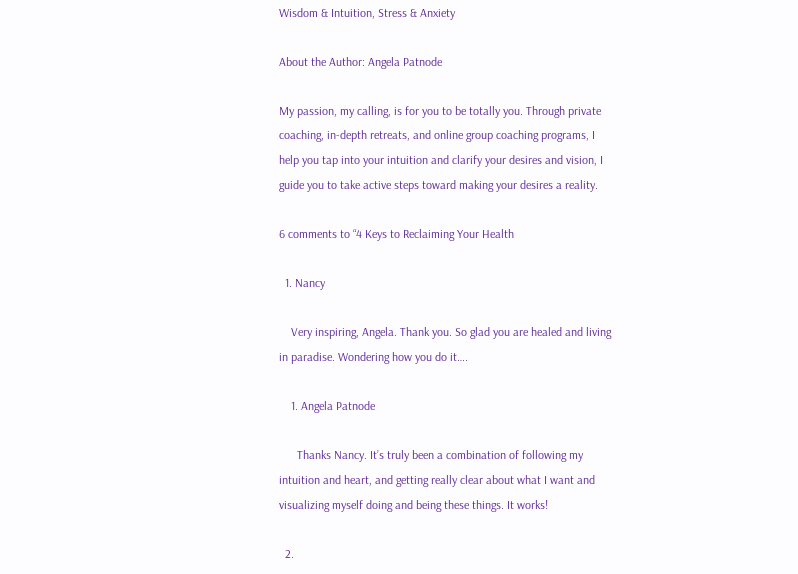Wisdom & Intuition, Stress & Anxiety

About the Author: Angela Patnode

My passion, my calling, is for you to be totally you. Through private coaching, in-depth retreats, and online group coaching programs, I help you tap into your intuition and clarify your desires and vision, I guide you to take active steps toward making your desires a reality.

6 comments to “4 Keys to Reclaiming Your Health

  1. Nancy

    Very inspiring, Angela. Thank you. So glad you are healed and living in paradise. Wondering how you do it….

    1. Angela Patnode

      Thanks Nancy. It’s truly been a combination of following my intuition and heart, and getting really clear about what I want and visualizing myself doing and being these things. It works!

  2.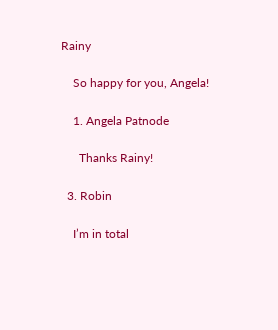Rainy

    So happy for you, Angela!

    1. Angela Patnode

      Thanks Rainy!

  3. Robin

    I’m in total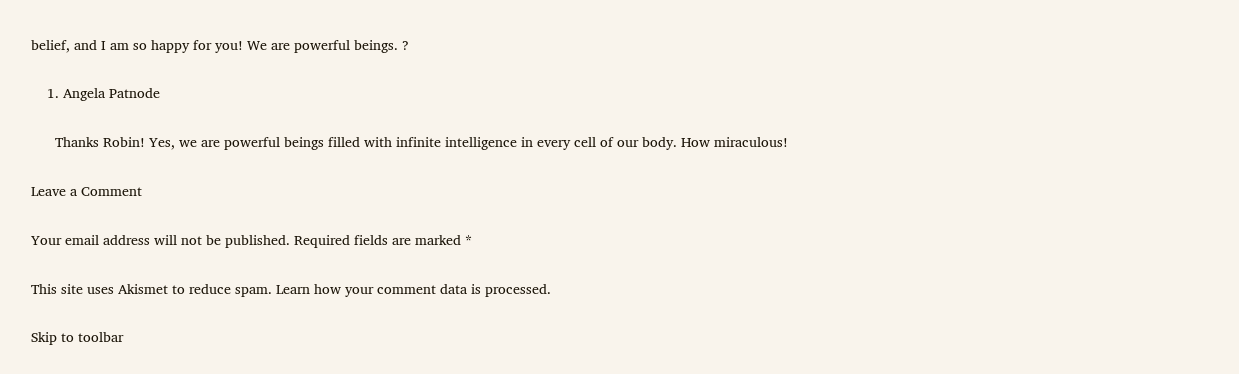belief, and I am so happy for you! We are powerful beings. ?

    1. Angela Patnode

      Thanks Robin! Yes, we are powerful beings filled with infinite intelligence in every cell of our body. How miraculous!

Leave a Comment

Your email address will not be published. Required fields are marked *

This site uses Akismet to reduce spam. Learn how your comment data is processed.

Skip to toolbar